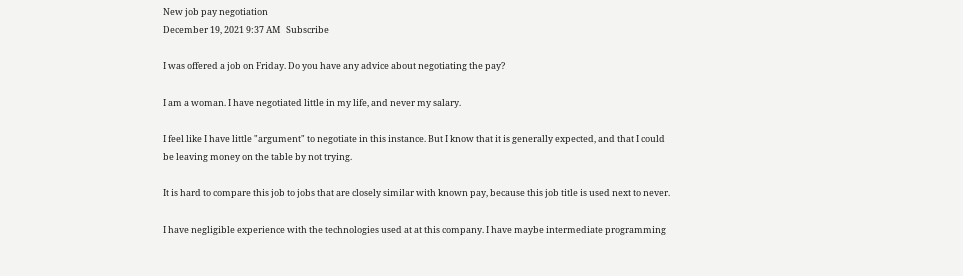New job pay negotiation
December 19, 2021 9:37 AM   Subscribe

I was offered a job on Friday. Do you have any advice about negotiating the pay?

I am a woman. I have negotiated little in my life, and never my salary.

I feel like I have little "argument" to negotiate in this instance. But I know that it is generally expected, and that I could be leaving money on the table by not trying.

It is hard to compare this job to jobs that are closely similar with known pay, because this job title is used next to never.

I have negligible experience with the technologies used at at this company. I have maybe intermediate programming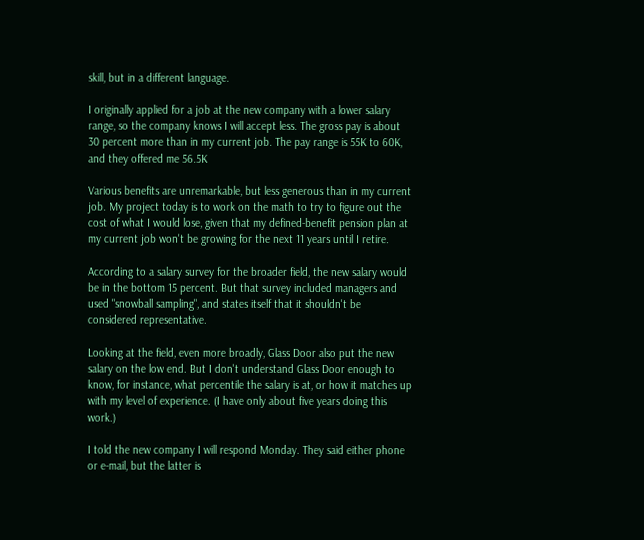skill, but in a different language.

I originally applied for a job at the new company with a lower salary range, so the company knows I will accept less. The gross pay is about 30 percent more than in my current job. The pay range is 55K to 60K, and they offered me 56.5K

Various benefits are unremarkable, but less generous than in my current job. My project today is to work on the math to try to figure out the cost of what I would lose, given that my defined-benefit pension plan at my current job won't be growing for the next 11 years until I retire.

According to a salary survey for the broader field, the new salary would be in the bottom 15 percent. But that survey included managers and used "snowball sampling", and states itself that it shouldn't be considered representative.

Looking at the field, even more broadly, Glass Door also put the new salary on the low end. But I don't understand Glass Door enough to know, for instance, what percentile the salary is at, or how it matches up with my level of experience. (I have only about five years doing this work.)

I told the new company I will respond Monday. They said either phone or e-mail, but the latter is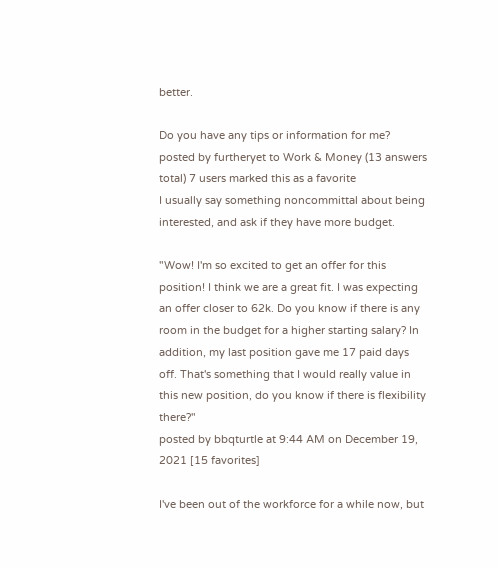better.

Do you have any tips or information for me?
posted by furtheryet to Work & Money (13 answers total) 7 users marked this as a favorite
I usually say something noncommittal about being interested, and ask if they have more budget.

"Wow! I'm so excited to get an offer for this position! I think we are a great fit. I was expecting an offer closer to 62k. Do you know if there is any room in the budget for a higher starting salary? In addition, my last position gave me 17 paid days off. That's something that I would really value in this new position, do you know if there is flexibility there?"
posted by bbqturtle at 9:44 AM on December 19, 2021 [15 favorites]

I've been out of the workforce for a while now, but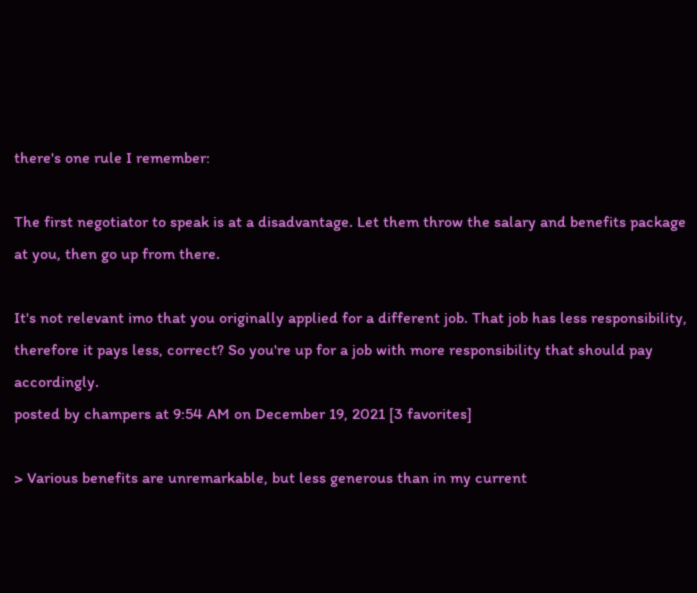there's one rule I remember:

The first negotiator to speak is at a disadvantage. Let them throw the salary and benefits package at you, then go up from there.

It's not relevant imo that you originally applied for a different job. That job has less responsibility, therefore it pays less, correct? So you're up for a job with more responsibility that should pay accordingly.
posted by champers at 9:54 AM on December 19, 2021 [3 favorites]

> Various benefits are unremarkable, but less generous than in my current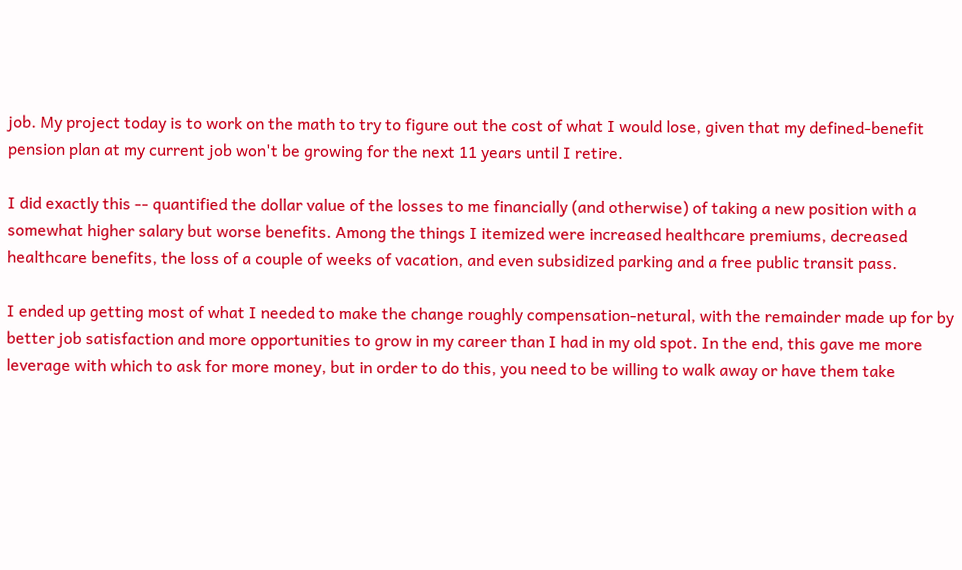job. My project today is to work on the math to try to figure out the cost of what I would lose, given that my defined-benefit pension plan at my current job won't be growing for the next 11 years until I retire.

I did exactly this -- quantified the dollar value of the losses to me financially (and otherwise) of taking a new position with a somewhat higher salary but worse benefits. Among the things I itemized were increased healthcare premiums, decreased healthcare benefits, the loss of a couple of weeks of vacation, and even subsidized parking and a free public transit pass.

I ended up getting most of what I needed to make the change roughly compensation-netural, with the remainder made up for by better job satisfaction and more opportunities to grow in my career than I had in my old spot. In the end, this gave me more leverage with which to ask for more money, but in order to do this, you need to be willing to walk away or have them take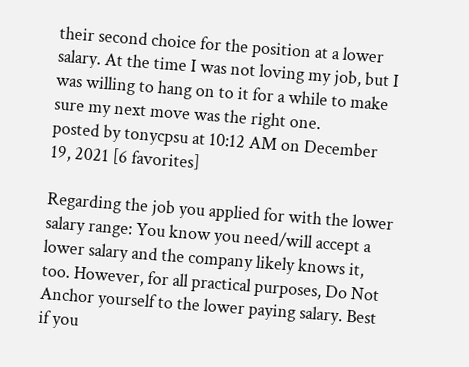their second choice for the position at a lower salary. At the time I was not loving my job, but I was willing to hang on to it for a while to make sure my next move was the right one.
posted by tonycpsu at 10:12 AM on December 19, 2021 [6 favorites]

Regarding the job you applied for with the lower salary range: You know you need/will accept a lower salary and the company likely knows it, too. However, for all practical purposes, Do Not Anchor yourself to the lower paying salary. Best if you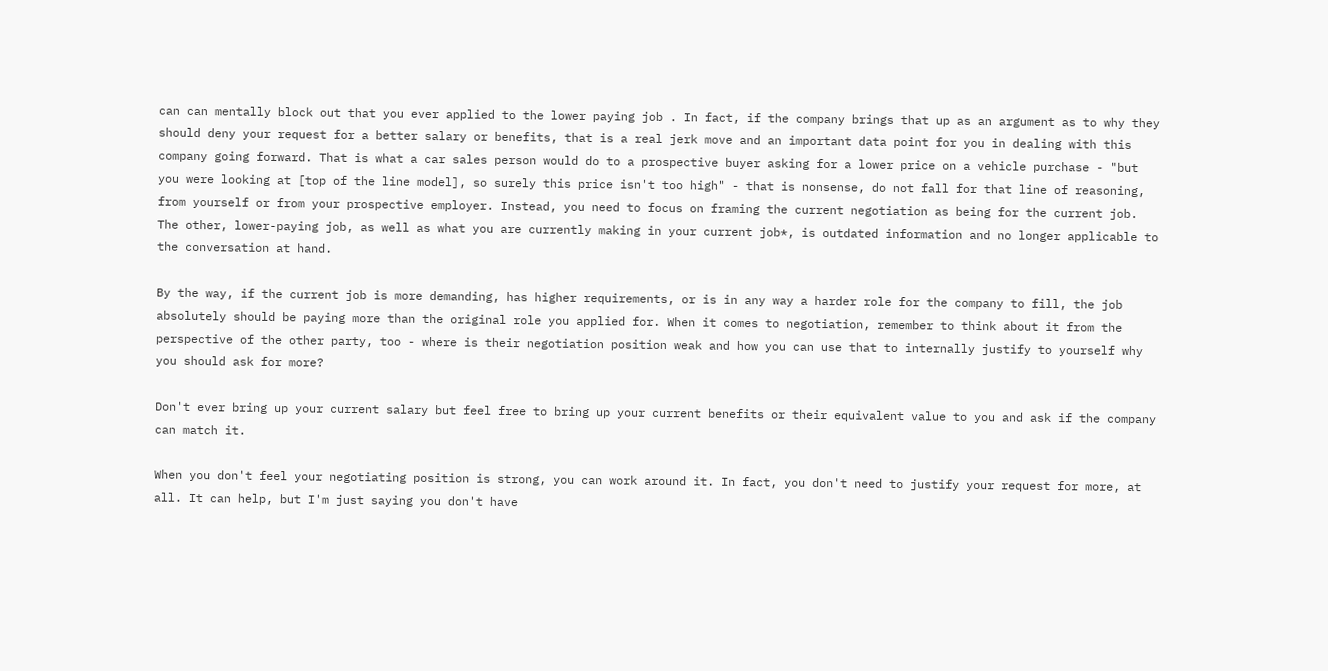can can mentally block out that you ever applied to the lower paying job . In fact, if the company brings that up as an argument as to why they should deny your request for a better salary or benefits, that is a real jerk move and an important data point for you in dealing with this company going forward. That is what a car sales person would do to a prospective buyer asking for a lower price on a vehicle purchase - "but you were looking at [top of the line model], so surely this price isn't too high" - that is nonsense, do not fall for that line of reasoning, from yourself or from your prospective employer. Instead, you need to focus on framing the current negotiation as being for the current job. The other, lower-paying job, as well as what you are currently making in your current job*, is outdated information and no longer applicable to the conversation at hand.

By the way, if the current job is more demanding, has higher requirements, or is in any way a harder role for the company to fill, the job absolutely should be paying more than the original role you applied for. When it comes to negotiation, remember to think about it from the perspective of the other party, too - where is their negotiation position weak and how you can use that to internally justify to yourself why you should ask for more?

Don't ever bring up your current salary but feel free to bring up your current benefits or their equivalent value to you and ask if the company can match it.

When you don't feel your negotiating position is strong, you can work around it. In fact, you don't need to justify your request for more, at all. It can help, but I'm just saying you don't have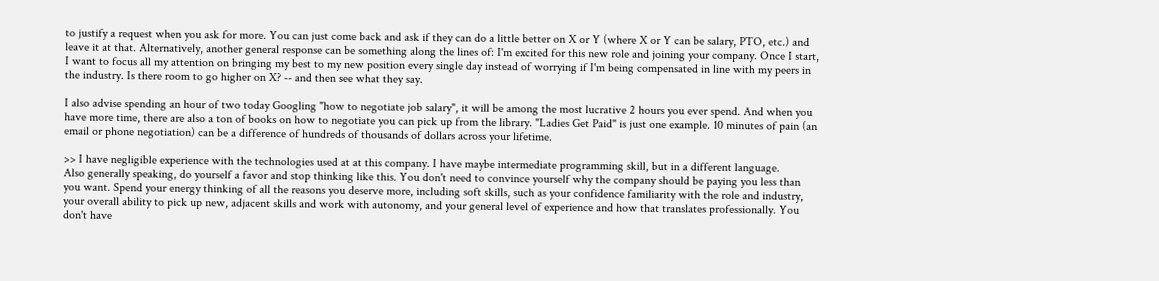to justify a request when you ask for more. You can just come back and ask if they can do a little better on X or Y (where X or Y can be salary, PTO, etc.) and leave it at that. Alternatively, another general response can be something along the lines of: I'm excited for this new role and joining your company. Once I start, I want to focus all my attention on bringing my best to my new position every single day instead of worrying if I'm being compensated in line with my peers in the industry. Is there room to go higher on X? -- and then see what they say.

I also advise spending an hour of two today Googling "how to negotiate job salary", it will be among the most lucrative 2 hours you ever spend. And when you have more time, there are also a ton of books on how to negotiate you can pick up from the library. "Ladies Get Paid" is just one example. 10 minutes of pain (an email or phone negotiation) can be a difference of hundreds of thousands of dollars across your lifetime.

>> I have negligible experience with the technologies used at at this company. I have maybe intermediate programming skill, but in a different language.
Also generally speaking, do yourself a favor and stop thinking like this. You don't need to convince yourself why the company should be paying you less than you want. Spend your energy thinking of all the reasons you deserve more, including soft skills, such as your confidence familiarity with the role and industry, your overall ability to pick up new, adjacent skills and work with autonomy, and your general level of experience and how that translates professionally. You don't have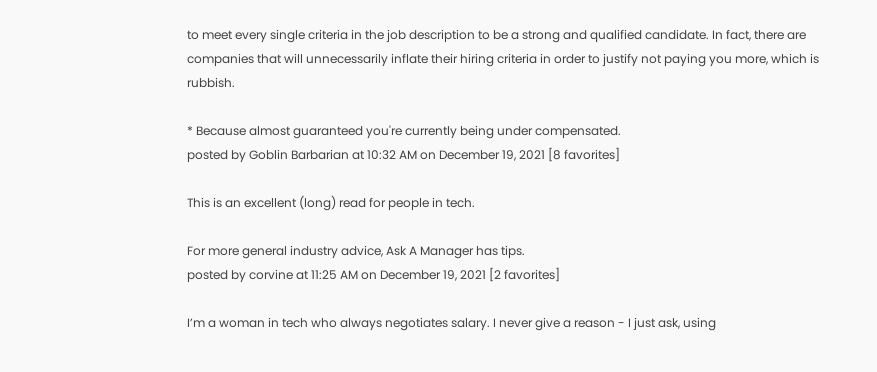to meet every single criteria in the job description to be a strong and qualified candidate. In fact, there are companies that will unnecessarily inflate their hiring criteria in order to justify not paying you more, which is rubbish.

* Because almost guaranteed you're currently being under compensated.
posted by Goblin Barbarian at 10:32 AM on December 19, 2021 [8 favorites]

This is an excellent (long) read for people in tech.

For more general industry advice, Ask A Manager has tips.
posted by corvine at 11:25 AM on December 19, 2021 [2 favorites]

I’m a woman in tech who always negotiates salary. I never give a reason - I just ask, using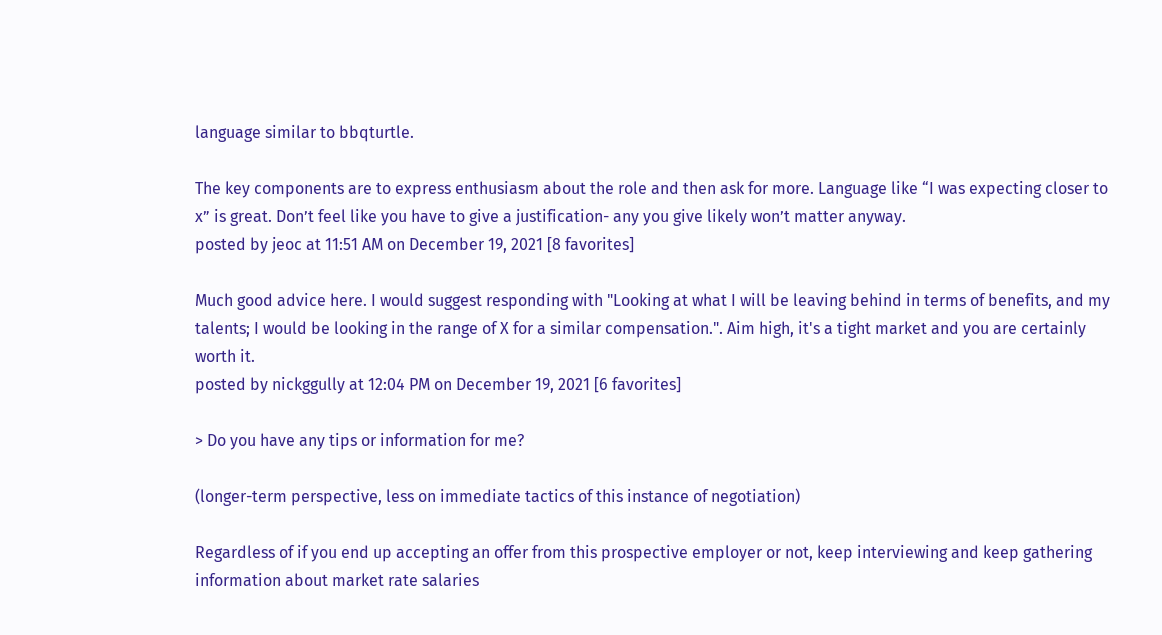language similar to bbqturtle.

The key components are to express enthusiasm about the role and then ask for more. Language like “I was expecting closer to x” is great. Don’t feel like you have to give a justification- any you give likely won’t matter anyway.
posted by jeoc at 11:51 AM on December 19, 2021 [8 favorites]

Much good advice here. I would suggest responding with "Looking at what I will be leaving behind in terms of benefits, and my talents; I would be looking in the range of X for a similar compensation.". Aim high, it's a tight market and you are certainly worth it.
posted by nickggully at 12:04 PM on December 19, 2021 [6 favorites]

> Do you have any tips or information for me?

(longer-term perspective, less on immediate tactics of this instance of negotiation)

Regardless of if you end up accepting an offer from this prospective employer or not, keep interviewing and keep gathering information about market rate salaries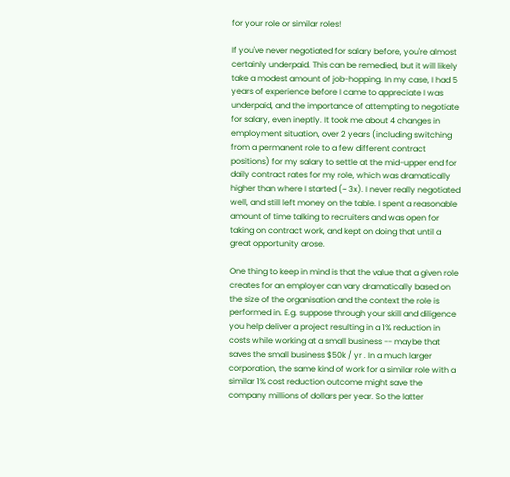for your role or similar roles!

If you've never negotiated for salary before, you're almost certainly underpaid. This can be remedied, but it will likely take a modest amount of job-hopping. In my case, I had 5 years of experience before I came to appreciate I was underpaid, and the importance of attempting to negotiate for salary, even ineptly. It took me about 4 changes in employment situation, over 2 years (including switching from a permanent role to a few different contract positions) for my salary to settle at the mid-upper end for daily contract rates for my role, which was dramatically higher than where I started (~ 3x). I never really negotiated well, and still left money on the table. I spent a reasonable amount of time talking to recruiters and was open for taking on contract work, and kept on doing that until a great opportunity arose.

One thing to keep in mind is that the value that a given role creates for an employer can vary dramatically based on the size of the organisation and the context the role is performed in. E.g. suppose through your skill and diligence you help deliver a project resulting in a 1% reduction in costs while working at a small business -- maybe that saves the small business $50k / yr . In a much larger corporation, the same kind of work for a similar role with a similar 1% cost reduction outcome might save the company millions of dollars per year. So the latter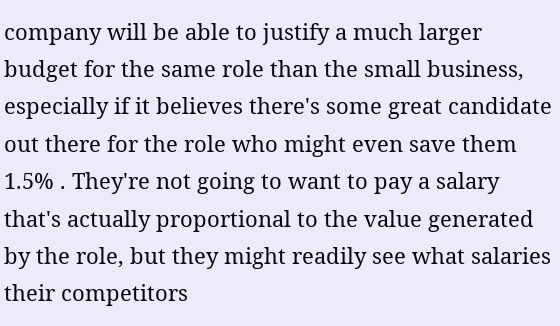company will be able to justify a much larger budget for the same role than the small business, especially if it believes there's some great candidate out there for the role who might even save them 1.5% . They're not going to want to pay a salary that's actually proportional to the value generated by the role, but they might readily see what salaries their competitors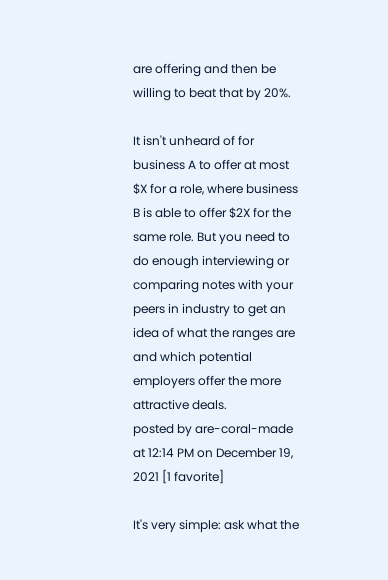are offering and then be willing to beat that by 20%.

It isn't unheard of for business A to offer at most $X for a role, where business B is able to offer $2X for the same role. But you need to do enough interviewing or comparing notes with your peers in industry to get an idea of what the ranges are and which potential employers offer the more attractive deals.
posted by are-coral-made at 12:14 PM on December 19, 2021 [1 favorite]

It's very simple: ask what the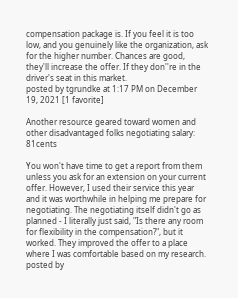compensation package is. If you feel it is too low, and you genuinely like the organization, ask for the higher number. Chances are good, they'll increase the offer. If they don''re in the driver's seat in this market.
posted by tgrundke at 1:17 PM on December 19, 2021 [1 favorite]

Another resource geared toward women and other disadvantaged folks negotiating salary: 81cents

You won't have time to get a report from them unless you ask for an extension on your current offer. However, I used their service this year and it was worthwhile in helping me prepare for negotiating. The negotiating itself didn't go as planned - I literally just said, "Is there any room for flexibility in the compensation?", but it worked. They improved the offer to a place where I was comfortable based on my research.
posted by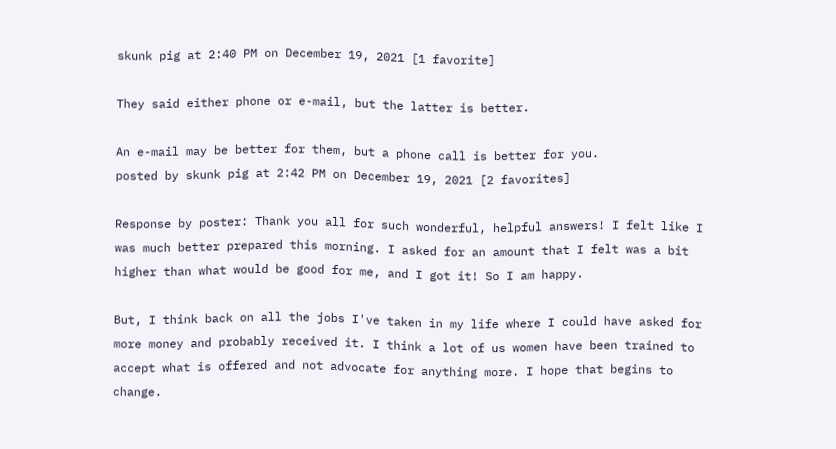skunk pig at 2:40 PM on December 19, 2021 [1 favorite]

They said either phone or e-mail, but the latter is better.

An e-mail may be better for them, but a phone call is better for you.
posted by skunk pig at 2:42 PM on December 19, 2021 [2 favorites]

Response by poster: Thank you all for such wonderful, helpful answers! I felt like I was much better prepared this morning. I asked for an amount that I felt was a bit higher than what would be good for me, and I got it! So I am happy.

But, I think back on all the jobs I've taken in my life where I could have asked for more money and probably received it. I think a lot of us women have been trained to accept what is offered and not advocate for anything more. I hope that begins to change.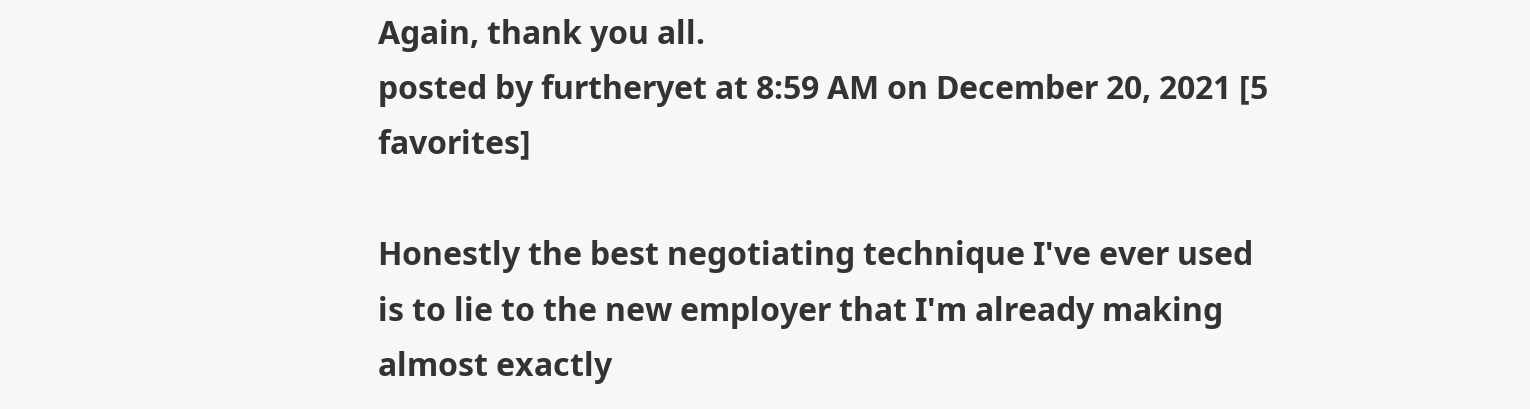Again, thank you all.
posted by furtheryet at 8:59 AM on December 20, 2021 [5 favorites]

Honestly the best negotiating technique I've ever used is to lie to the new employer that I'm already making almost exactly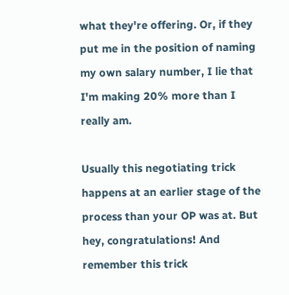what they're offering. Or, if they put me in the position of naming my own salary number, I lie that I'm making 20% more than I really am.

Usually this negotiating trick happens at an earlier stage of the process than your OP was at. But hey, congratulations! And remember this trick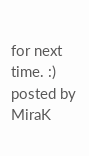for next time. :)
posted by MiraK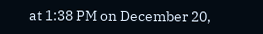at 1:38 PM on December 20,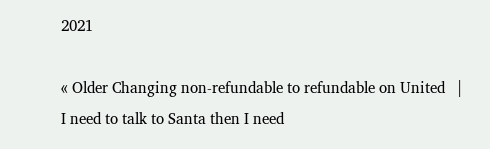2021

« Older Changing non-refundable to refundable on United   |   I need to talk to Santa then I need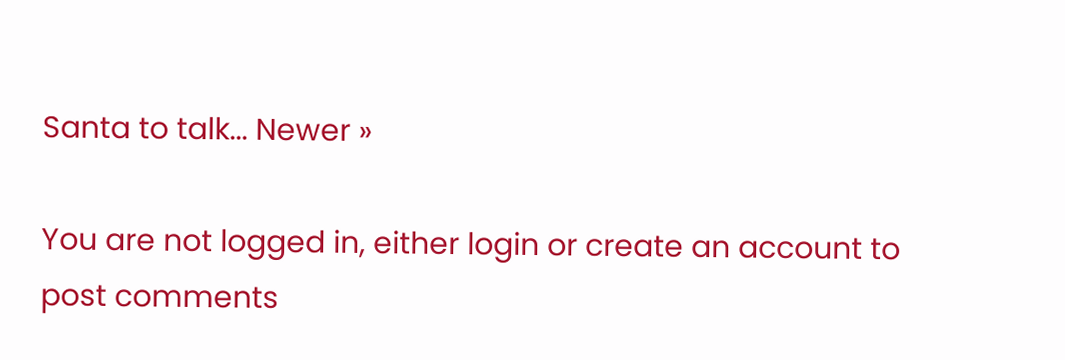Santa to talk... Newer »

You are not logged in, either login or create an account to post comments